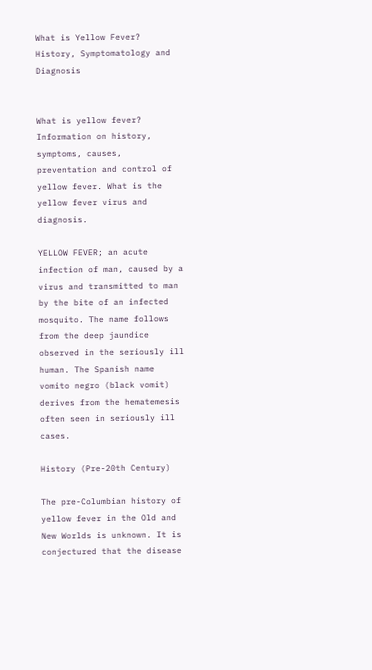What is Yellow Fever? History, Symptomatology and Diagnosis


What is yellow fever? Information on history, symptoms, causes, preventation and control of yellow fever. What is the yellow fever virus and diagnosis.

YELLOW FEVER; an acute infection of man, caused by a virus and transmitted to man by the bite of an infected mosquito. The name follows from the deep jaundice observed in the seriously ill human. The Spanish name vomito negro (black vomit) derives from the hematemesis often seen in seriously ill cases.

History (Pre-20th Century)

The pre-Columbian history of yellow fever in the Old and New Worlds is unknown. It is conjectured that the disease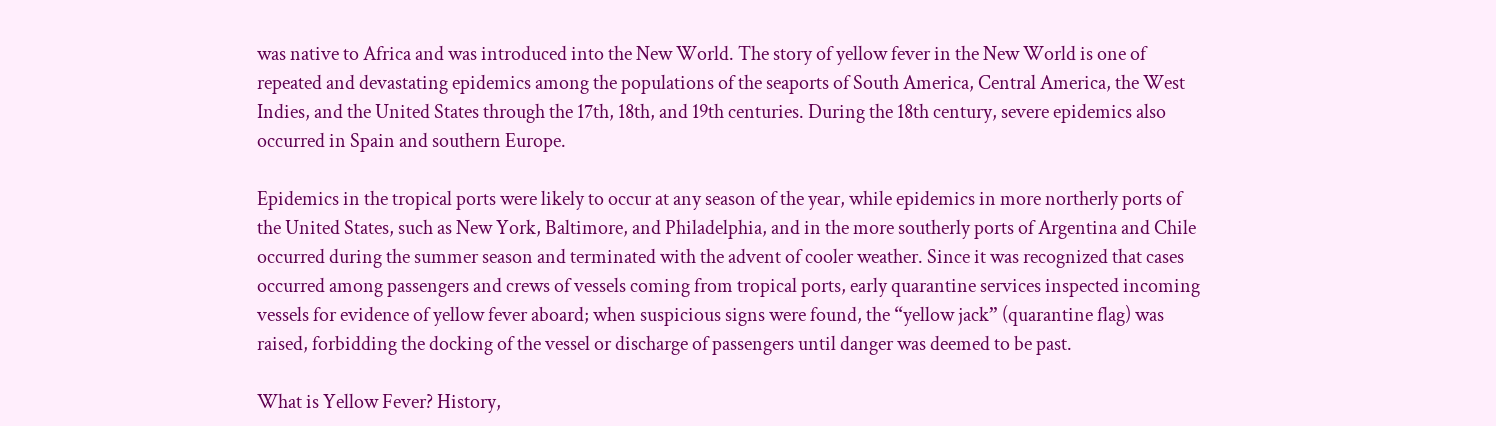was native to Africa and was introduced into the New World. The story of yellow fever in the New World is one of repeated and devastating epidemics among the populations of the seaports of South America, Central America, the West Indies, and the United States through the 17th, 18th, and 19th centuries. During the 18th century, severe epidemics also occurred in Spain and southern Europe.

Epidemics in the tropical ports were likely to occur at any season of the year, while epidemics in more northerly ports of the United States, such as New York, Baltimore, and Philadelphia, and in the more southerly ports of Argentina and Chile occurred during the summer season and terminated with the advent of cooler weather. Since it was recognized that cases occurred among passengers and crews of vessels coming from tropical ports, early quarantine services inspected incoming vessels for evidence of yellow fever aboard; when suspicious signs were found, the “yellow jack” (quarantine flag) was raised, forbidding the docking of the vessel or discharge of passengers until danger was deemed to be past.

What is Yellow Fever? History,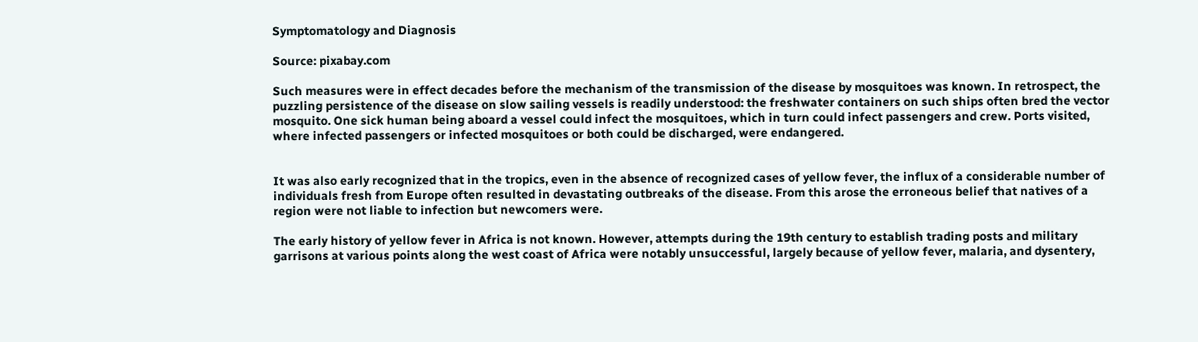Symptomatology and Diagnosis

Source: pixabay.com

Such measures were in effect decades before the mechanism of the transmission of the disease by mosquitoes was known. In retrospect, the puzzling persistence of the disease on slow sailing vessels is readily understood: the freshwater containers on such ships often bred the vector mosquito. One sick human being aboard a vessel could infect the mosquitoes, which in turn could infect passengers and crew. Ports visited, where infected passengers or infected mosquitoes or both could be discharged, were endangered.


It was also early recognized that in the tropics, even in the absence of recognized cases of yellow fever, the influx of a considerable number of individuals fresh from Europe often resulted in devastating outbreaks of the disease. From this arose the erroneous belief that natives of a region were not liable to infection but newcomers were.

The early history of yellow fever in Africa is not known. However, attempts during the 19th century to establish trading posts and military garrisons at various points along the west coast of Africa were notably unsuccessful, largely because of yellow fever, malaria, and dysentery,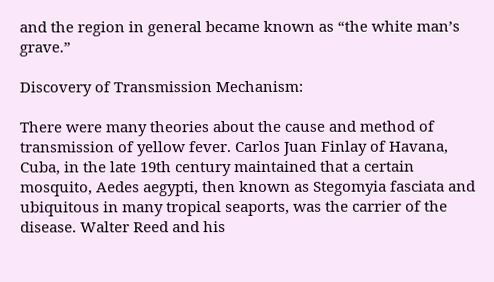and the region in general became known as “the white man’s grave.”

Discovery of Transmission Mechanism:

There were many theories about the cause and method of transmission of yellow fever. Carlos Juan Finlay of Havana, Cuba, in the late 19th century maintained that a certain mosquito, Aedes aegypti, then known as Stegomyia fasciata and ubiquitous in many tropical seaports, was the carrier of the disease. Walter Reed and his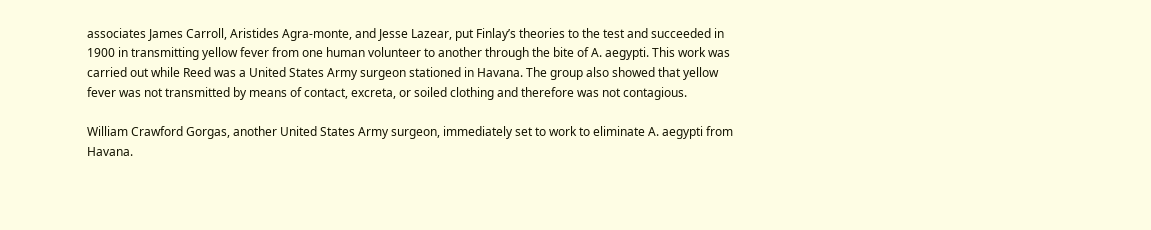associates James Carroll, Aristides Agra-monte, and Jesse Lazear, put Finlay’s theories to the test and succeeded in 1900 in transmitting yellow fever from one human volunteer to another through the bite of A. aegypti. This work was carried out while Reed was a United States Army surgeon stationed in Havana. The group also showed that yellow fever was not transmitted by means of contact, excreta, or soiled clothing and therefore was not contagious.

William Crawford Gorgas, another United States Army surgeon, immediately set to work to eliminate A. aegypti from Havana.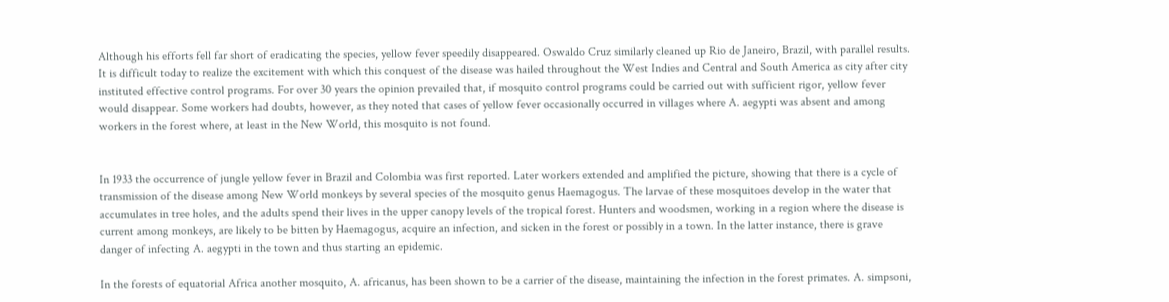Although his efforts fell far short of eradicating the species, yellow fever speedily disappeared. Oswaldo Cruz similarly cleaned up Rio de Janeiro, Brazil, with parallel results. It is difficult today to realize the excitement with which this conquest of the disease was hailed throughout the West Indies and Central and South America as city after city instituted effective control programs. For over 30 years the opinion prevailed that, if mosquito control programs could be carried out with sufficient rigor, yellow fever would disappear. Some workers had doubts, however, as they noted that cases of yellow fever occasionally occurred in villages where A. aegypti was absent and among workers in the forest where, at least in the New World, this mosquito is not found.


In 1933 the occurrence of jungle yellow fever in Brazil and Colombia was first reported. Later workers extended and amplified the picture, showing that there is a cycle of transmission of the disease among New World monkeys by several species of the mosquito genus Haemagogus. The larvae of these mosquitoes develop in the water that accumulates in tree holes, and the adults spend their lives in the upper canopy levels of the tropical forest. Hunters and woodsmen, working in a region where the disease is current among monkeys, are likely to be bitten by Haemagogus, acquire an infection, and sicken in the forest or possibly in a town. In the latter instance, there is grave danger of infecting A. aegypti in the town and thus starting an epidemic.

In the forests of equatorial Africa another mosquito, A. africanus, has been shown to be a carrier of the disease, maintaining the infection in the forest primates. A. simpsoni,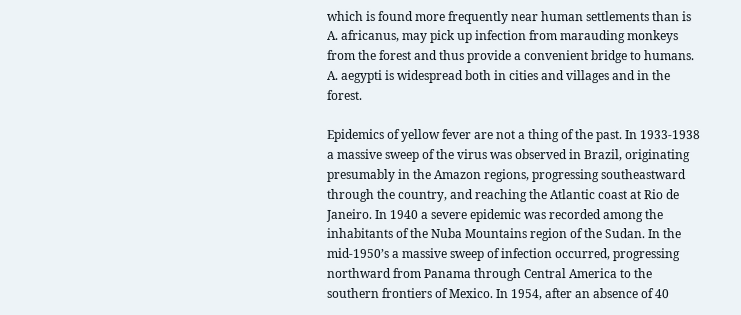which is found more frequently near human settlements than is A. africanus, may pick up infection from marauding monkeys from the forest and thus provide a convenient bridge to humans. A. aegypti is widespread both in cities and villages and in the forest.

Epidemics of yellow fever are not a thing of the past. In 1933-1938 a massive sweep of the virus was observed in Brazil, originating presumably in the Amazon regions, progressing southeastward through the country, and reaching the Atlantic coast at Rio de Janeiro. In 1940 a severe epidemic was recorded among the inhabitants of the Nuba Mountains region of the Sudan. In the mid-1950’s a massive sweep of infection occurred, progressing northward from Panama through Central America to the southern frontiers of Mexico. In 1954, after an absence of 40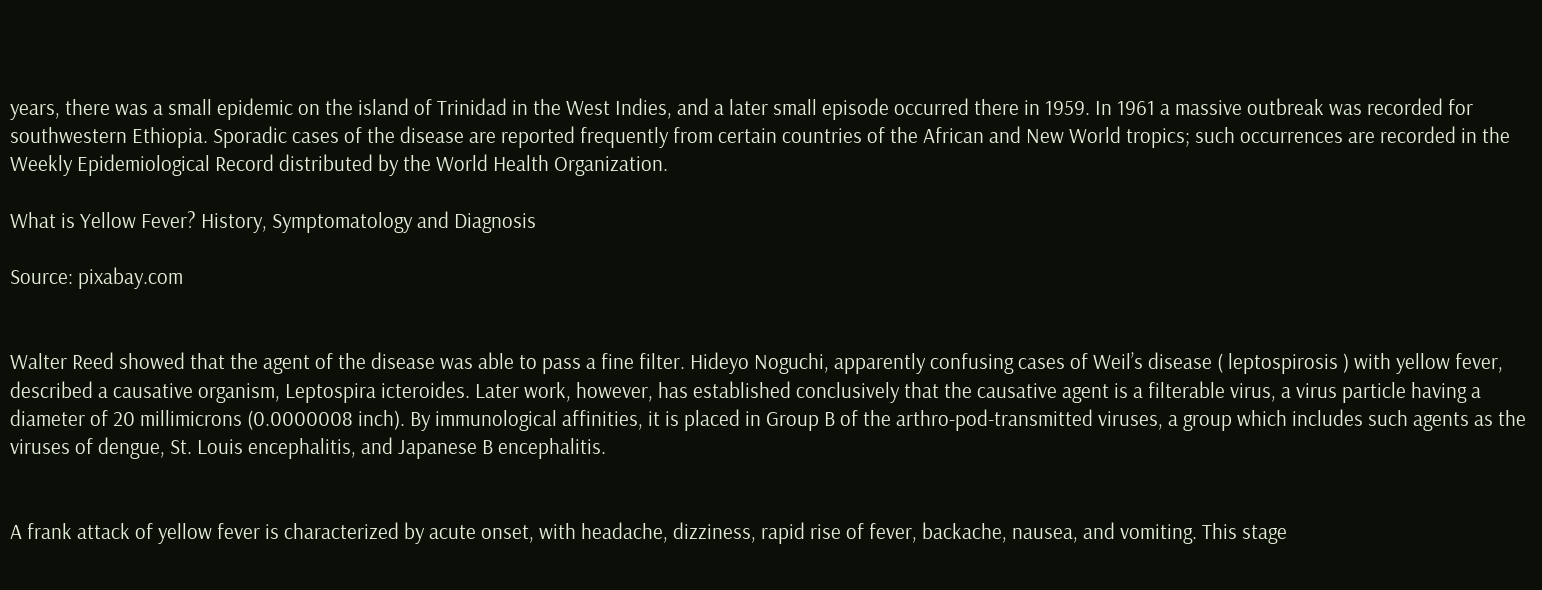years, there was a small epidemic on the island of Trinidad in the West Indies, and a later small episode occurred there in 1959. In 1961 a massive outbreak was recorded for southwestern Ethiopia. Sporadic cases of the disease are reported frequently from certain countries of the African and New World tropics; such occurrences are recorded in the Weekly Epidemiological Record distributed by the World Health Organization.

What is Yellow Fever? History, Symptomatology and Diagnosis

Source: pixabay.com


Walter Reed showed that the agent of the disease was able to pass a fine filter. Hideyo Noguchi, apparently confusing cases of Weil’s disease ( leptospirosis ) with yellow fever, described a causative organism, Leptospira icteroides. Later work, however, has established conclusively that the causative agent is a filterable virus, a virus particle having a diameter of 20 millimicrons (0.0000008 inch). By immunological affinities, it is placed in Group B of the arthro-pod-transmitted viruses, a group which includes such agents as the viruses of dengue, St. Louis encephalitis, and Japanese B encephalitis.


A frank attack of yellow fever is characterized by acute onset, with headache, dizziness, rapid rise of fever, backache, nausea, and vomiting. This stage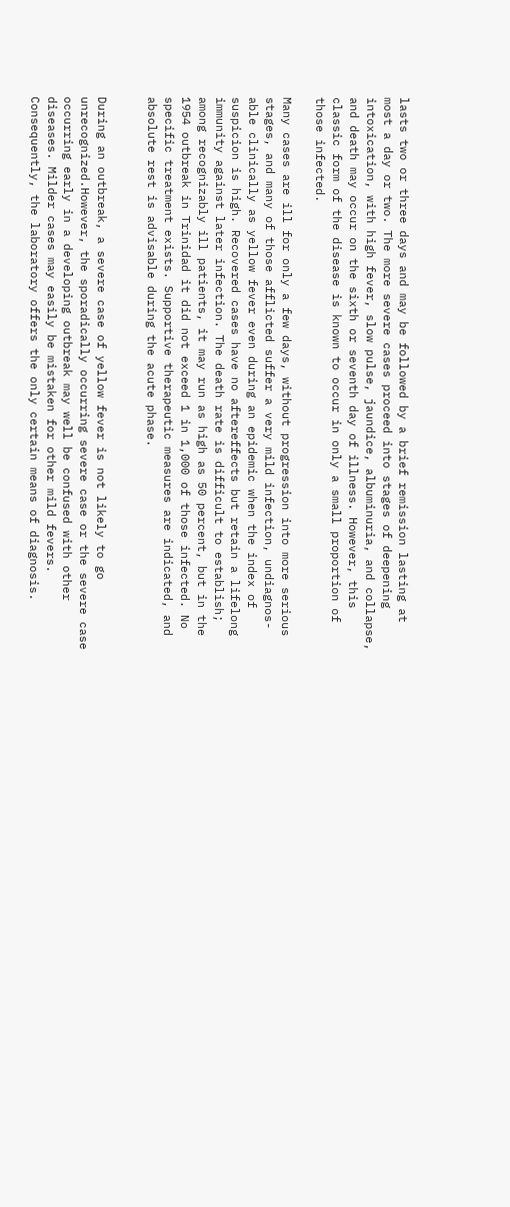lasts two or three days and may be followed by a brief remission lasting at most a day or two. The more severe cases proceed into stages of deepening intoxication, with high fever, slow pulse, jaundice, albuminuria, and collapse, and death may occur on the sixth or seventh day of illness. However, this classic form of the disease is known to occur in only a small proportion of those infected.

Many cases are ill for only a few days, without progression into more serious stages, and many of those afflicted suffer a very mild infection, undiagnos-able clinically as yellow fever even during an epidemic when the index of suspicion is high. Recovered cases have no aftereffects but retain a lifelong immunity against later infection. The death rate is difficult to establish; among recognizably ill patients, it may run as high as 50 percent, but in the 1954 outbreak in Trinidad it did not exceed 1 in 1,000 of those infected. No specific treatment exists. Supportive therapeutic measures are indicated, and absolute rest is advisable during the acute phase.


During an outbreak, a severe case of yellow fever is not likely to go unrecognized.However, the sporadically occurring severe case or the severe case occurring early in a developing outbreak may well be confused with other diseases. Milder cases may easily be mistaken for other mild fevers. Consequently, the laboratory offers the only certain means of diagnosis.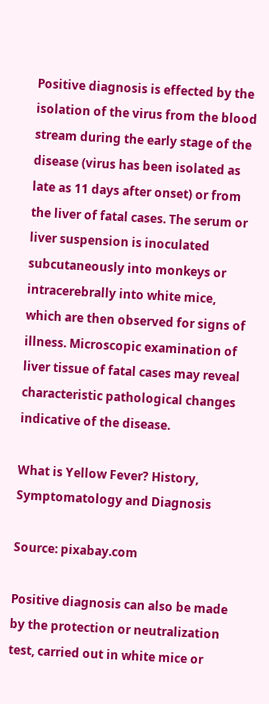Positive diagnosis is effected by the isolation of the virus from the blood stream during the early stage of the disease (virus has been isolated as late as 11 days after onset) or from the liver of fatal cases. The serum or liver suspension is inoculated subcutaneously into monkeys or intracerebrally into white mice, which are then observed for signs of illness. Microscopic examination of liver tissue of fatal cases may reveal characteristic pathological changes indicative of the disease.

What is Yellow Fever? History, Symptomatology and Diagnosis

Source: pixabay.com

Positive diagnosis can also be made by the protection or neutralization test, carried out in white mice or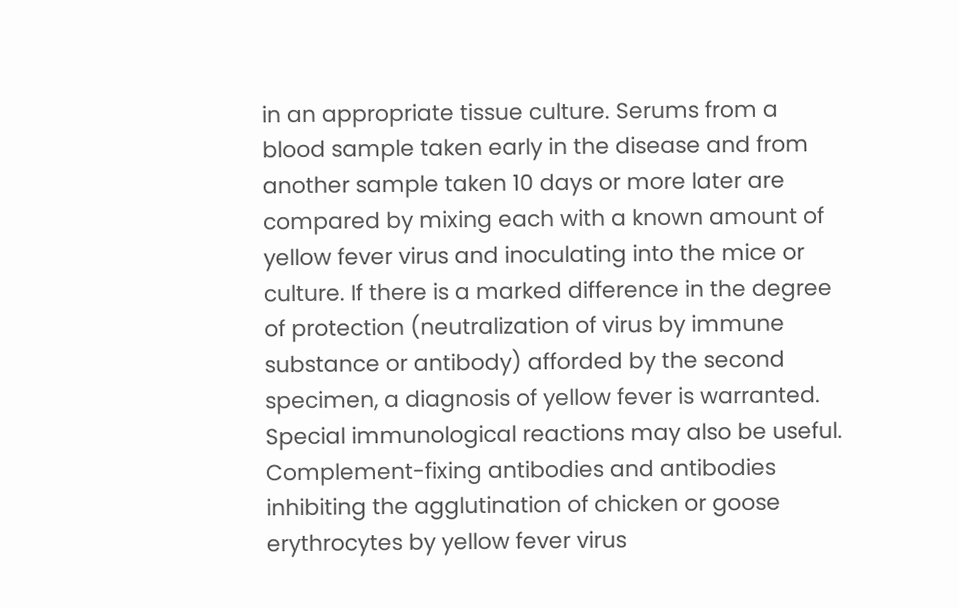in an appropriate tissue culture. Serums from a blood sample taken early in the disease and from another sample taken 10 days or more later are compared by mixing each with a known amount of yellow fever virus and inoculating into the mice or culture. If there is a marked difference in the degree of protection (neutralization of virus by immune substance or antibody) afforded by the second specimen, a diagnosis of yellow fever is warranted. Special immunological reactions may also be useful. Complement-fixing antibodies and antibodies inhibiting the agglutination of chicken or goose erythrocytes by yellow fever virus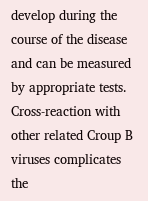develop during the course of the disease and can be measured by appropriate tests. Cross-reaction with other related Croup B viruses complicates the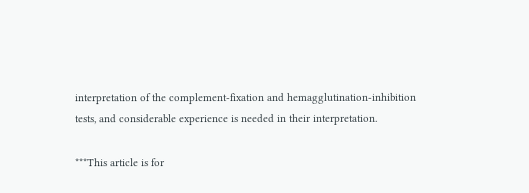interpretation of the complement-fixation and hemagglutination-inhibition tests, and considerable experience is needed in their interpretation.

***This article is for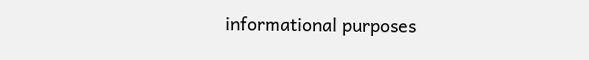informational purposes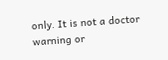only. It is not a doctor warning or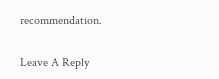recommendation.

Leave A Reply